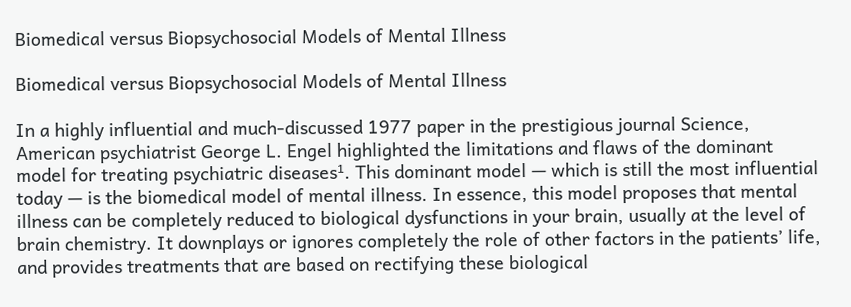Biomedical versus Biopsychosocial Models of Mental Illness

Biomedical versus Biopsychosocial Models of Mental Illness

In a highly influential and much-discussed 1977 paper in the prestigious journal Science, American psychiatrist George L. Engel highlighted the limitations and flaws of the dominant model for treating psychiatric diseases¹. This dominant model — which is still the most influential today — is the biomedical model of mental illness. In essence, this model proposes that mental illness can be completely reduced to biological dysfunctions in your brain, usually at the level of brain chemistry. It downplays or ignores completely the role of other factors in the patients’ life, and provides treatments that are based on rectifying these biological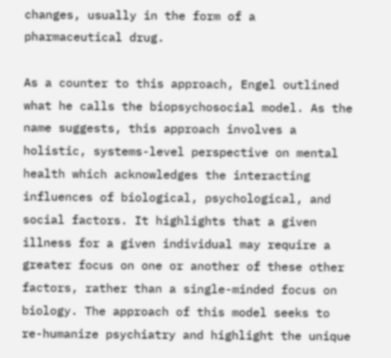changes, usually in the form of a pharmaceutical drug.

As a counter to this approach, Engel outlined what he calls the biopsychosocial model. As the name suggests, this approach involves a holistic, systems-level perspective on mental health which acknowledges the interacting influences of biological, psychological, and social factors. It highlights that a given illness for a given individual may require a greater focus on one or another of these other factors, rather than a single-minded focus on biology. The approach of this model seeks to re-humanize psychiatry and highlight the unique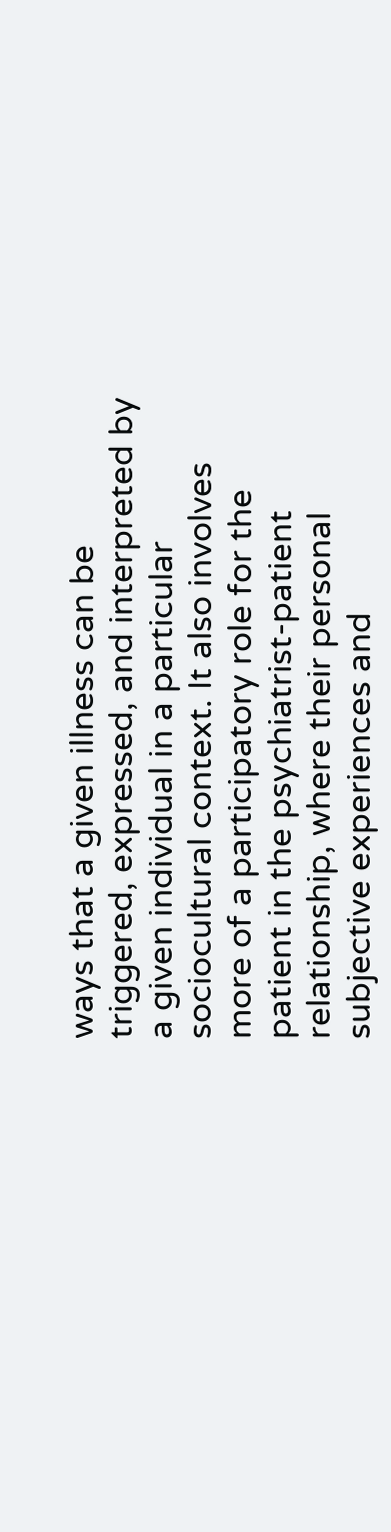ways that a given illness can be triggered, expressed, and interpreted by a given individual in a particular sociocultural context. It also involves more of a participatory role for the patient in the psychiatrist-patient relationship, where their personal subjective experiences and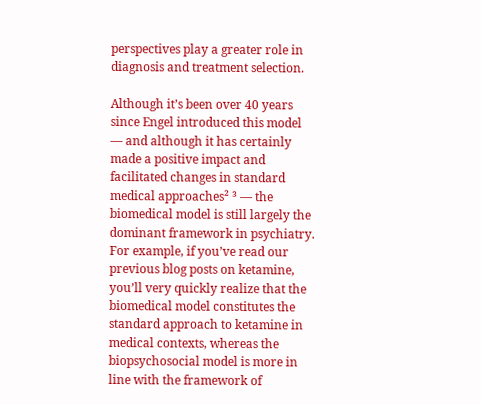perspectives play a greater role in diagnosis and treatment selection.

Although it’s been over 40 years since Engel introduced this model — and although it has certainly made a positive impact and facilitated changes in standard medical approaches² ³ — the biomedical model is still largely the dominant framework in psychiatry. For example, if you’ve read our previous blog posts on ketamine, you’ll very quickly realize that the biomedical model constitutes the standard approach to ketamine in medical contexts, whereas the biopsychosocial model is more in line with the framework of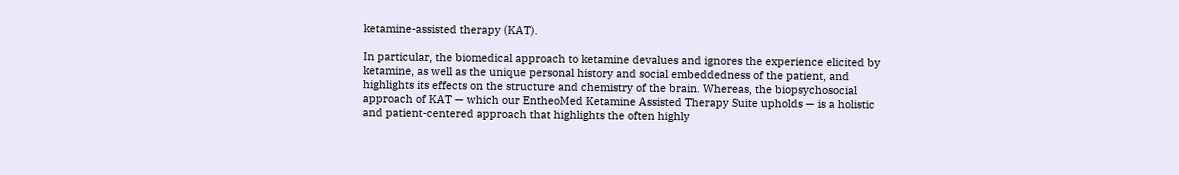ketamine-assisted therapy (KAT).

In particular, the biomedical approach to ketamine devalues and ignores the experience elicited by ketamine, as well as the unique personal history and social embeddedness of the patient, and highlights its effects on the structure and chemistry of the brain. Whereas, the biopsychosocial approach of KAT — which our EntheoMed Ketamine Assisted Therapy Suite upholds — is a holistic and patient-centered approach that highlights the often highly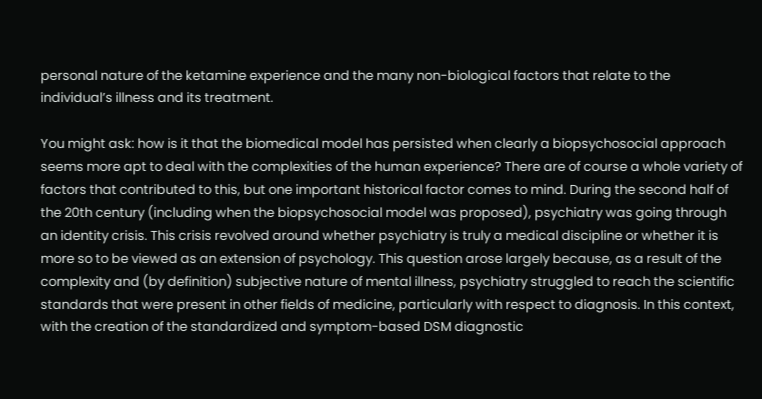personal nature of the ketamine experience and the many non-biological factors that relate to the individual’s illness and its treatment.

You might ask: how is it that the biomedical model has persisted when clearly a biopsychosocial approach seems more apt to deal with the complexities of the human experience? There are of course a whole variety of factors that contributed to this, but one important historical factor comes to mind. During the second half of the 20th century (including when the biopsychosocial model was proposed), psychiatry was going through an identity crisis. This crisis revolved around whether psychiatry is truly a medical discipline or whether it is more so to be viewed as an extension of psychology. This question arose largely because, as a result of the complexity and (by definition) subjective nature of mental illness, psychiatry struggled to reach the scientific standards that were present in other fields of medicine, particularly with respect to diagnosis. In this context, with the creation of the standardized and symptom-based DSM diagnostic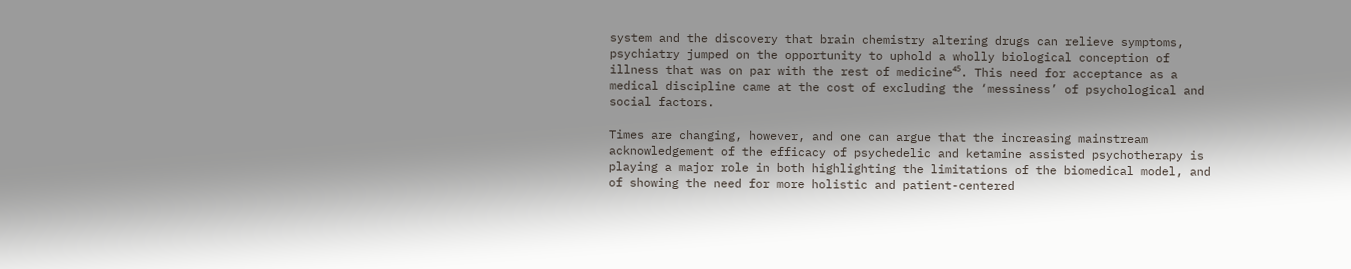system and the discovery that brain chemistry altering drugs can relieve symptoms, psychiatry jumped on the opportunity to uphold a wholly biological conception of illness that was on par with the rest of medicine⁴⁵. This need for acceptance as a medical discipline came at the cost of excluding the ‘messiness’ of psychological and social factors.

Times are changing, however, and one can argue that the increasing mainstream acknowledgement of the efficacy of psychedelic and ketamine assisted psychotherapy is playing a major role in both highlighting the limitations of the biomedical model, and of showing the need for more holistic and patient-centered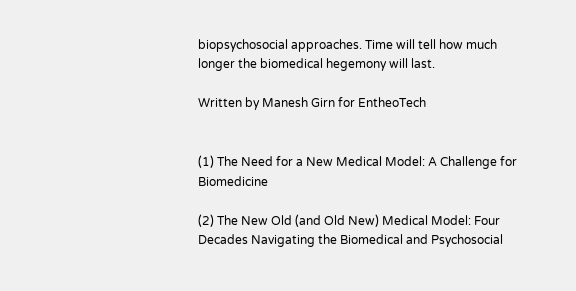biopsychosocial approaches. Time will tell how much longer the biomedical hegemony will last.

Written by Manesh Girn for EntheoTech


(1) The Need for a New Medical Model: A Challenge for Biomedicine

(2) The New Old (and Old New) Medical Model: Four Decades Navigating the Biomedical and Psychosocial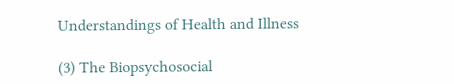Understandings of Health and Illness

(3) The Biopsychosocial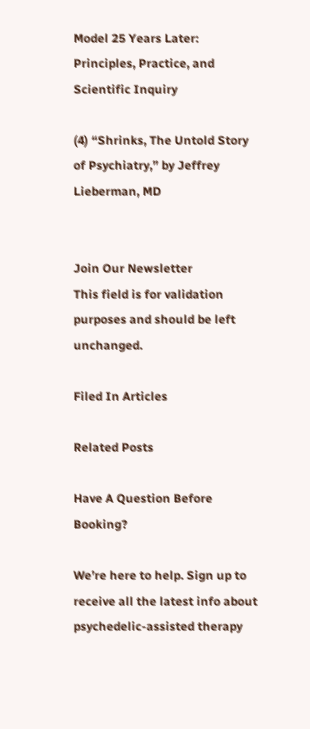Model 25 Years Later: Principles, Practice, and Scientific Inquiry

(4) “Shrinks, The Untold Story of Psychiatry,” by Jeffrey Lieberman, MD


Join Our Newsletter
This field is for validation purposes and should be left unchanged.

Filed In Articles

Related Posts

Have A Question Before Booking?

We’re here to help. Sign up to receive all the latest info about psychedelic-assisted therapy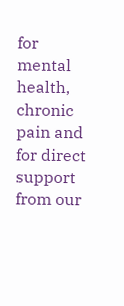for mental health, chronic pain and for direct support from our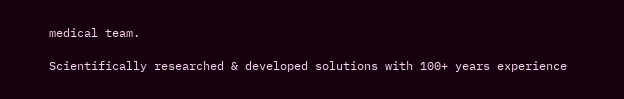medical team.

Scientifically researched & developed solutions with 100+ years experience